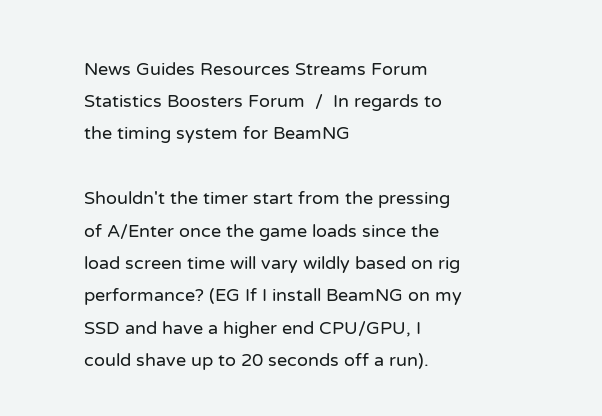News Guides Resources Streams Forum Statistics Boosters Forum  /  In regards to the timing system for BeamNG

Shouldn't the timer start from the pressing of A/Enter once the game loads since the load screen time will vary wildly based on rig performance? (EG If I install BeamNG on my SSD and have a higher end CPU/GPU, I could shave up to 20 seconds off a run).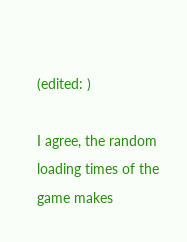(edited: )

I agree, the random loading times of the game makes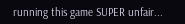running this game SUPER unfair...